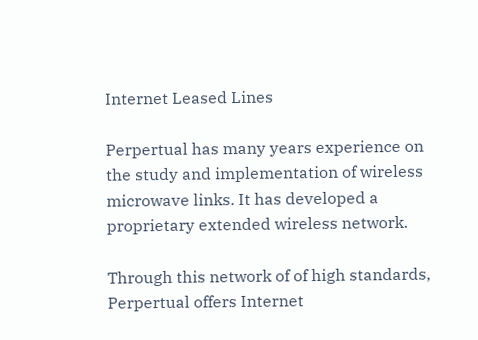Internet Leased Lines

Perpertual has many years experience on the study and implementation of wireless microwave links. It has developed a proprietary extended wireless network.

Through this network of of high standards, Perpertual offers Internet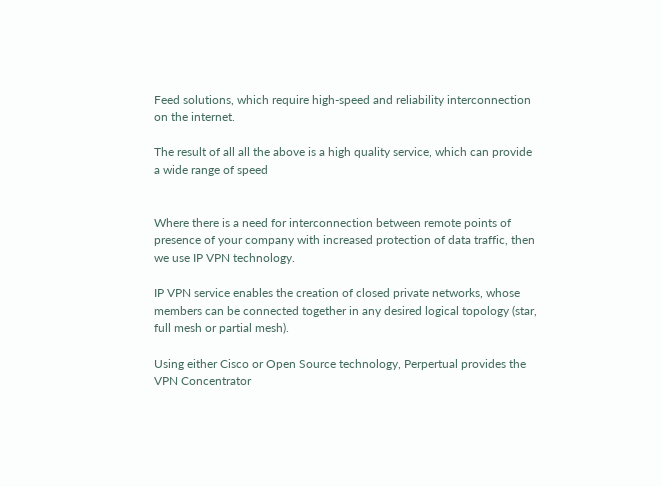Feed solutions, which require high-speed and reliability interconnection on the internet.

The result of all all the above is a high quality service, which can provide a wide range of speed


Where there is a need for interconnection between remote points of presence of your company with increased protection of data traffic, then we use IP VPN technology.

IP VPN service enables the creation of closed private networks, whose members can be connected together in any desired logical topology (star, full mesh or partial mesh).

Using either Cisco or Open Source technology, Perpertual provides the VPN Concentrator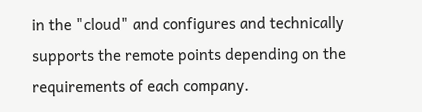in the "cloud" and configures and technically supports the remote points depending on the requirements of each company.